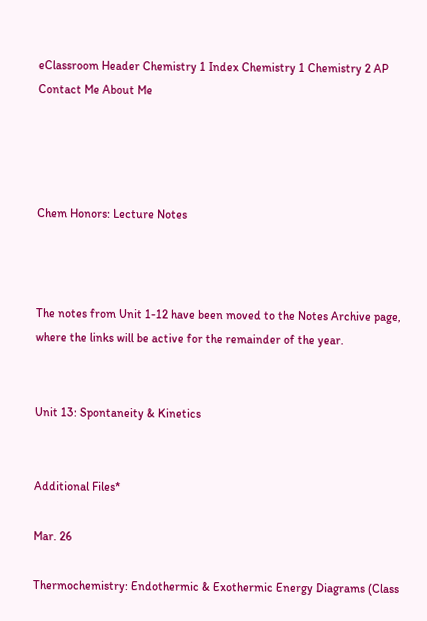eClassroom Header Chemistry 1 Index Chemistry 1 Chemistry 2 AP Contact Me About Me




Chem Honors: Lecture Notes



The notes from Unit 1-12 have been moved to the Notes Archive page, where the links will be active for the remainder of the year.


Unit 13: Spontaneity & Kinetics


Additional Files*

Mar. 26

Thermochemistry: Endothermic & Exothermic Energy Diagrams (Class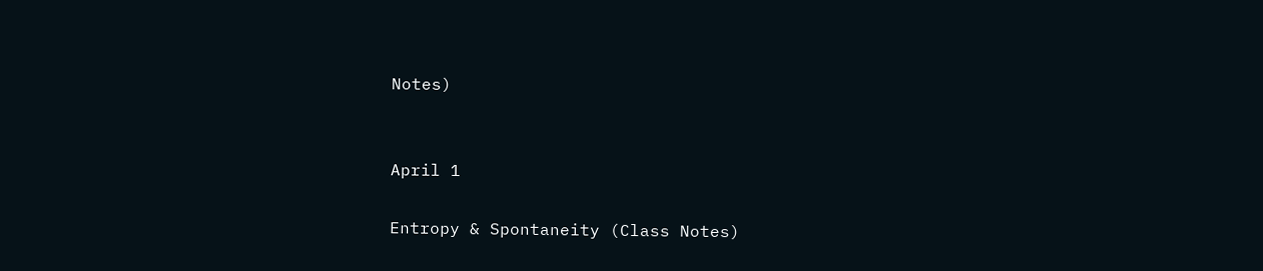Notes)


April 1

Entropy & Spontaneity (Class Notes)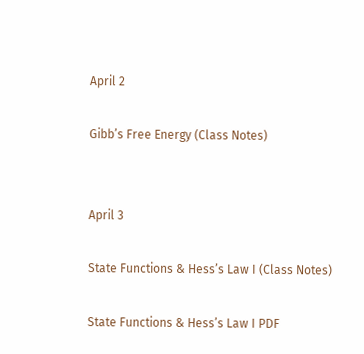April 2

Gibb’s Free Energy (Class Notes)


April 3

State Functions & Hess’s Law I (Class Notes)

State Functions & Hess’s Law I PDF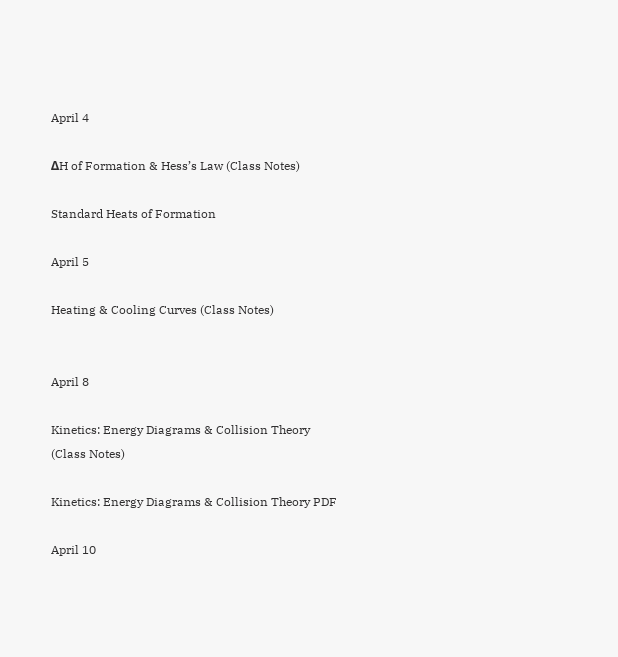April 4

ΔH of Formation & Hess’s Law (Class Notes)

Standard Heats of Formation

April 5

Heating & Cooling Curves (Class Notes)


April 8

Kinetics: Energy Diagrams & Collision Theory (Class Notes)

Kinetics: Energy Diagrams & Collision Theory PDF

April 10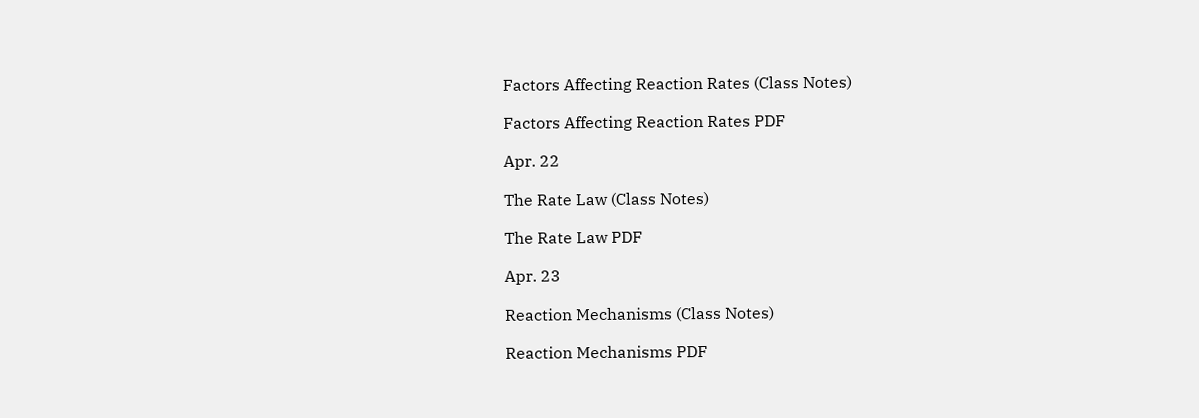Factors Affecting Reaction Rates (Class Notes)

Factors Affecting Reaction Rates PDF

Apr. 22

The Rate Law (Class Notes)

The Rate Law PDF

Apr. 23

Reaction Mechanisms (Class Notes)

Reaction Mechanisms PDF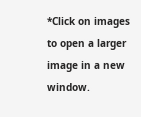*Click on images to open a larger image in a new window.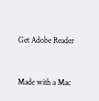Get Adobe Reader


Made with a Mac